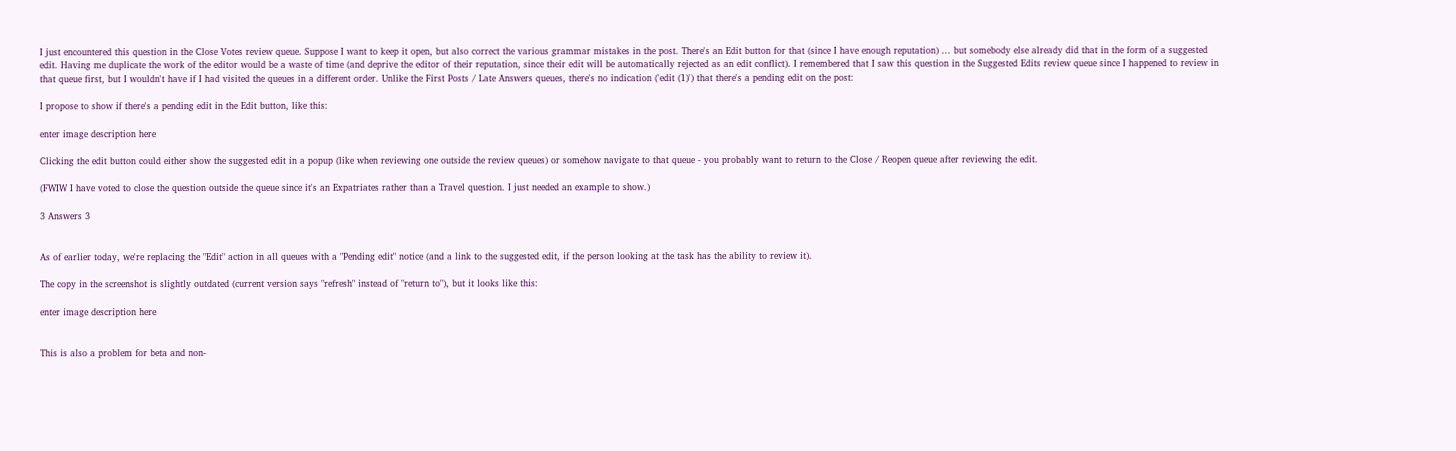I just encountered this question in the Close Votes review queue. Suppose I want to keep it open, but also correct the various grammar mistakes in the post. There's an Edit button for that (since I have enough reputation) ... but somebody else already did that in the form of a suggested edit. Having me duplicate the work of the editor would be a waste of time (and deprive the editor of their reputation, since their edit will be automatically rejected as an edit conflict). I remembered that I saw this question in the Suggested Edits review queue since I happened to review in that queue first, but I wouldn't have if I had visited the queues in a different order. Unlike the First Posts / Late Answers queues, there's no indication ('edit (1)') that there's a pending edit on the post:

I propose to show if there's a pending edit in the Edit button, like this:

enter image description here

Clicking the edit button could either show the suggested edit in a popup (like when reviewing one outside the review queues) or somehow navigate to that queue - you probably want to return to the Close / Reopen queue after reviewing the edit.

(FWIW I have voted to close the question outside the queue since it's an Expatriates rather than a Travel question. I just needed an example to show.)

3 Answers 3


As of earlier today, we're replacing the "Edit" action in all queues with a "Pending edit" notice (and a link to the suggested edit, if the person looking at the task has the ability to review it).

The copy in the screenshot is slightly outdated (current version says "refresh" instead of "return to"), but it looks like this:

enter image description here


This is also a problem for beta and non-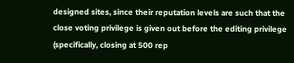designed sites, since their reputation levels are such that the close voting privilege is given out before the editing privilege (specifically, closing at 500 rep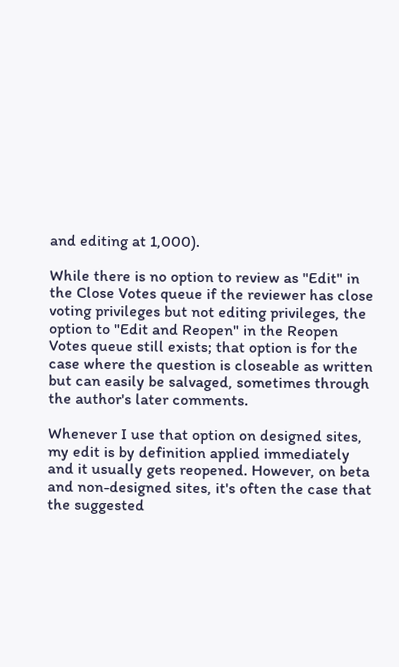and editing at 1,000).

While there is no option to review as "Edit" in the Close Votes queue if the reviewer has close voting privileges but not editing privileges, the option to "Edit and Reopen" in the Reopen Votes queue still exists; that option is for the case where the question is closeable as written but can easily be salvaged, sometimes through the author's later comments.

Whenever I use that option on designed sites, my edit is by definition applied immediately and it usually gets reopened. However, on beta and non-designed sites, it's often the case that the suggested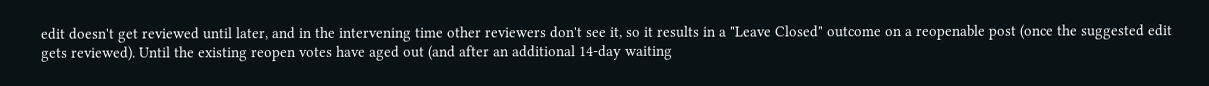edit doesn't get reviewed until later, and in the intervening time other reviewers don't see it, so it results in a "Leave Closed" outcome on a reopenable post (once the suggested edit gets reviewed). Until the existing reopen votes have aged out (and after an additional 14-day waiting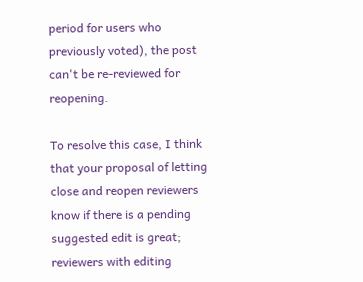period for users who previously voted), the post can't be re-reviewed for reopening.

To resolve this case, I think that your proposal of letting close and reopen reviewers know if there is a pending suggested edit is great; reviewers with editing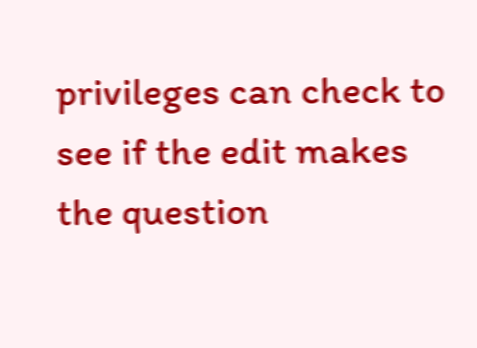privileges can check to see if the edit makes the question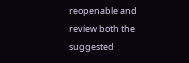reopenable and review both the suggested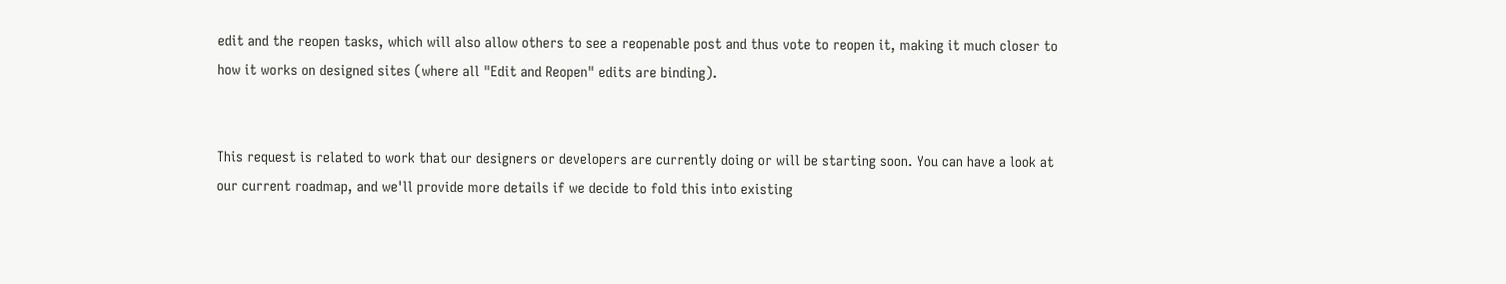edit and the reopen tasks, which will also allow others to see a reopenable post and thus vote to reopen it, making it much closer to how it works on designed sites (where all "Edit and Reopen" edits are binding).


This request is related to work that our designers or developers are currently doing or will be starting soon. You can have a look at our current roadmap, and we'll provide more details if we decide to fold this into existing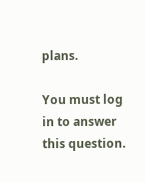plans.

You must log in to answer this question.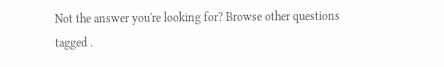Not the answer you're looking for? Browse other questions tagged .